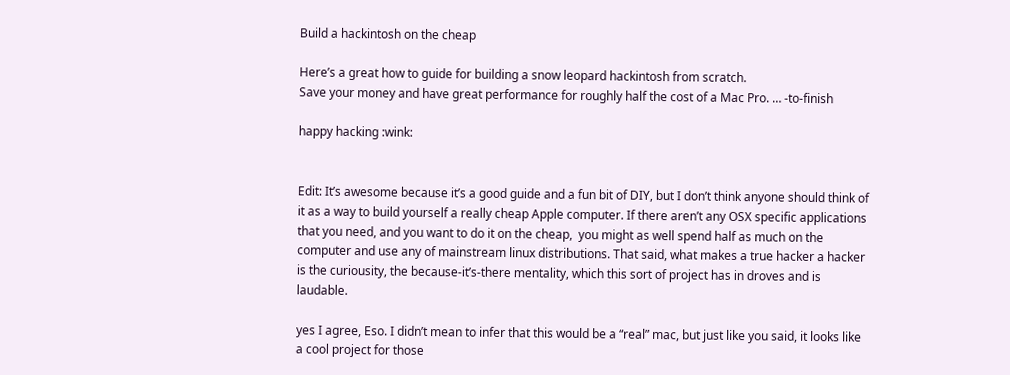Build a hackintosh on the cheap

Here’s a great how to guide for building a snow leopard hackintosh from scratch.
Save your money and have great performance for roughly half the cost of a Mac Pro. … -to-finish

happy hacking :wink:


Edit: It’s awesome because it’s a good guide and a fun bit of DIY, but I don’t think anyone should think of it as a way to build yourself a really cheap Apple computer. If there aren’t any OSX specific applications that you need, and you want to do it on the cheap,  you might as well spend half as much on the computer and use any of mainstream linux distributions. That said, what makes a true hacker a hacker is the curiousity, the because-it’s-there mentality, which this sort of project has in droves and is laudable.

yes I agree, Eso. I didn’t mean to infer that this would be a “real” mac, but just like you said, it looks like a cool project for those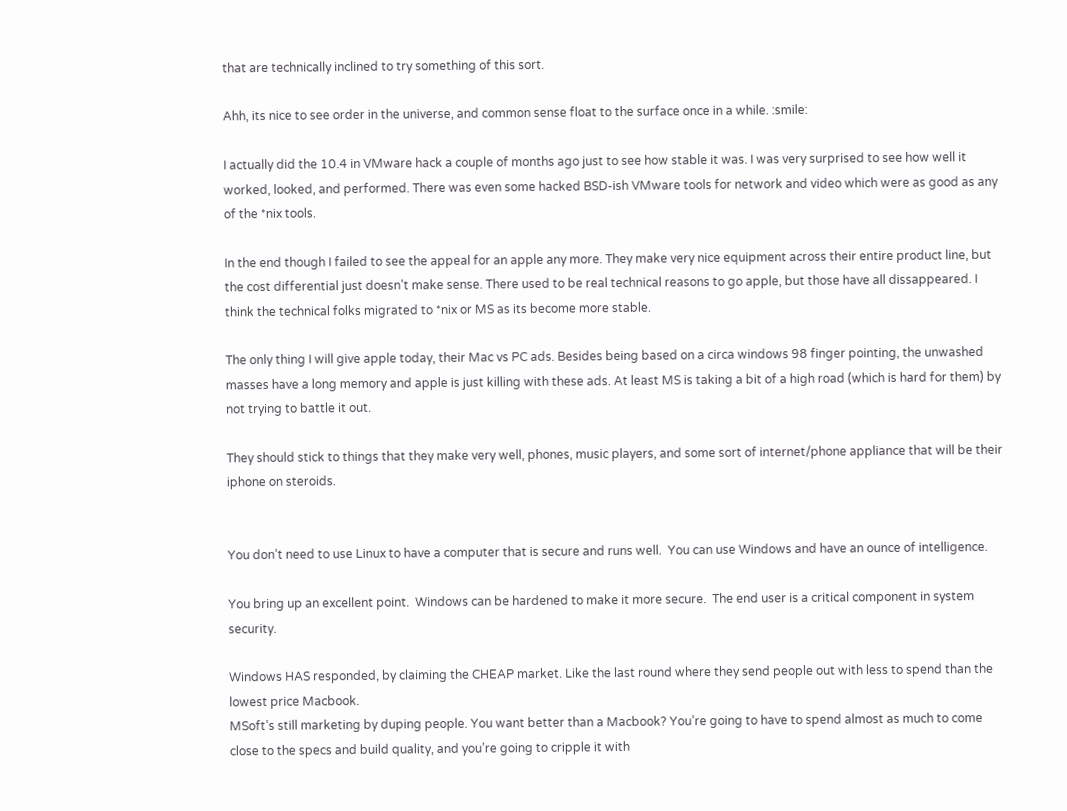that are technically inclined to try something of this sort.

Ahh, its nice to see order in the universe, and common sense float to the surface once in a while. :smile:

I actually did the 10.4 in VMware hack a couple of months ago just to see how stable it was. I was very surprised to see how well it worked, looked, and performed. There was even some hacked BSD-ish VMware tools for network and video which were as good as any of the *nix tools.

In the end though I failed to see the appeal for an apple any more. They make very nice equipment across their entire product line, but the cost differential just doesn’t make sense. There used to be real technical reasons to go apple, but those have all dissappeared. I think the technical folks migrated to *nix or MS as its become more stable.

The only thing I will give apple today, their Mac vs PC ads. Besides being based on a circa windows 98 finger pointing, the unwashed masses have a long memory and apple is just killing with these ads. At least MS is taking a bit of a high road (which is hard for them) by not trying to battle it out.

They should stick to things that they make very well, phones, music players, and some sort of internet/phone appliance that will be their iphone on steroids.


You don’t need to use Linux to have a computer that is secure and runs well.  You can use Windows and have an ounce of intelligence.

You bring up an excellent point.  Windows can be hardened to make it more secure.  The end user is a critical component in system security.

Windows HAS responded, by claiming the CHEAP market. Like the last round where they send people out with less to spend than the lowest price Macbook.
MSoft’s still marketing by duping people. You want better than a Macbook? You’re going to have to spend almost as much to come close to the specs and build quality, and you’re going to cripple it with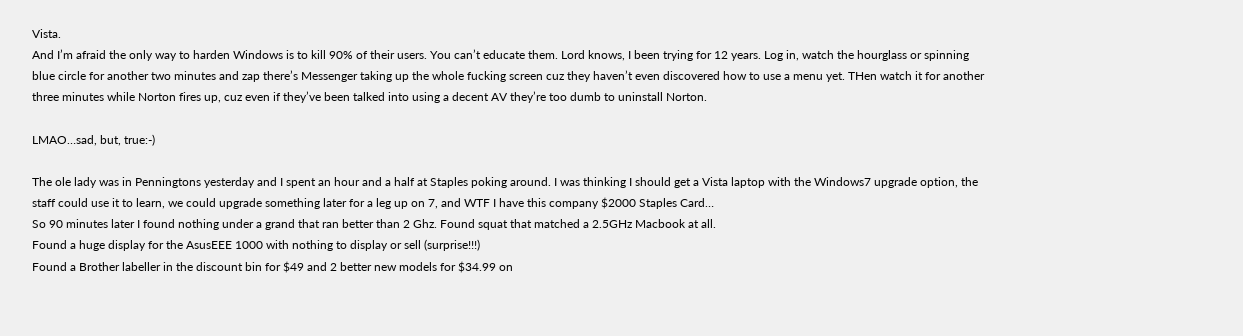Vista.
And I’m afraid the only way to harden Windows is to kill 90% of their users. You can’t educate them. Lord knows, I been trying for 12 years. Log in, watch the hourglass or spinning blue circle for another two minutes and zap there’s Messenger taking up the whole fucking screen cuz they haven’t even discovered how to use a menu yet. THen watch it for another three minutes while Norton fires up, cuz even if they’ve been talked into using a decent AV they’re too dumb to uninstall Norton.

LMAO…sad, but, true:-)

The ole lady was in Penningtons yesterday and I spent an hour and a half at Staples poking around. I was thinking I should get a Vista laptop with the Windows7 upgrade option, the staff could use it to learn, we could upgrade something later for a leg up on 7, and WTF I have this company $2000 Staples Card…
So 90 minutes later I found nothing under a grand that ran better than 2 Ghz. Found squat that matched a 2.5GHz Macbook at all.
Found a huge display for the AsusEEE 1000 with nothing to display or sell (surprise!!!)
Found a Brother labeller in the discount bin for $49 and 2 better new models for $34.99 on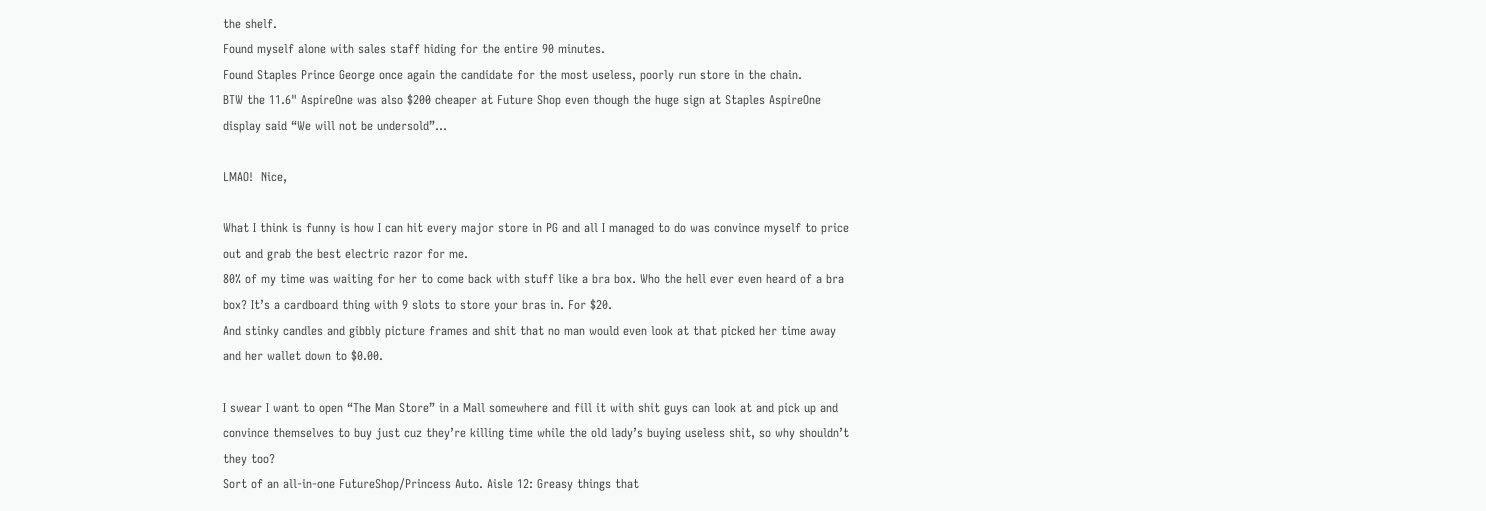the shelf.
Found myself alone with sales staff hiding for the entire 90 minutes.
Found Staples Prince George once again the candidate for the most useless, poorly run store in the chain.
BTW the 11.6" AspireOne was also $200 cheaper at Future Shop even though the huge sign at Staples AspireOne display said “We will not be undersold”…

LMAO!  Nice,

What I think is funny is how I can hit every major store in PG and all I managed to do was convince myself to price out and grab the best electric razor for me.
80% of my time was waiting for her to come back with stuff like a bra box. Who the hell ever even heard of a bra box? It’s a cardboard thing with 9 slots to store your bras in. For $20.
And stinky candles and gibbly picture frames and shit that no man would even look at that picked her time away and her wallet down to $0.00.

I swear I want to open “The Man Store” in a Mall somewhere and fill it with shit guys can look at and pick up and convince themselves to buy just cuz they’re killing time while the old lady’s buying useless shit, so why shouldn’t they too?
Sort of an all-in-one FutureShop/Princess Auto. Aisle 12: Greasy things that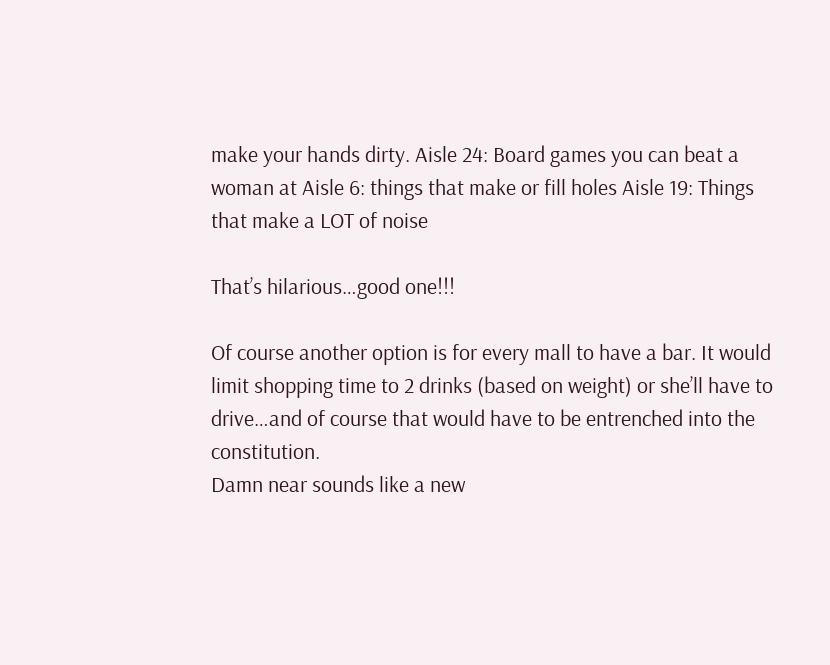make your hands dirty. Aisle 24: Board games you can beat a woman at Aisle 6: things that make or fill holes Aisle 19: Things that make a LOT of noise

That’s hilarious…good one!!!

Of course another option is for every mall to have a bar. It would limit shopping time to 2 drinks (based on weight) or she’ll have to drive…and of course that would have to be entrenched into the constitution.
Damn near sounds like a new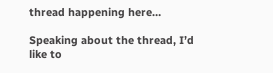thread happening here…

Speaking about the thread, I’d like to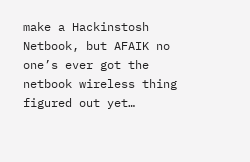make a Hackinstosh Netbook, but AFAIK no one’s ever got the netbook wireless thing figured out yet…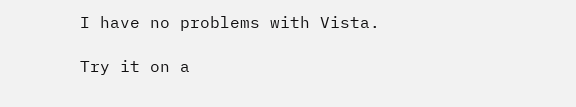I have no problems with Vista.

Try it on a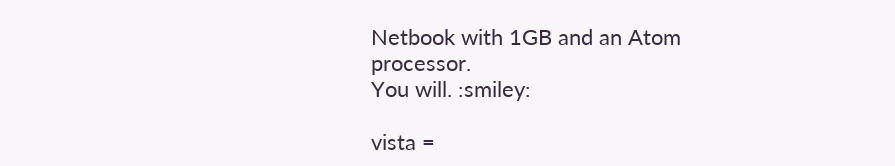Netbook with 1GB and an Atom processor.
You will. :smiley:

vista =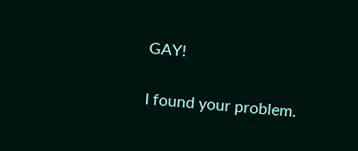GAY!

I found your problem.